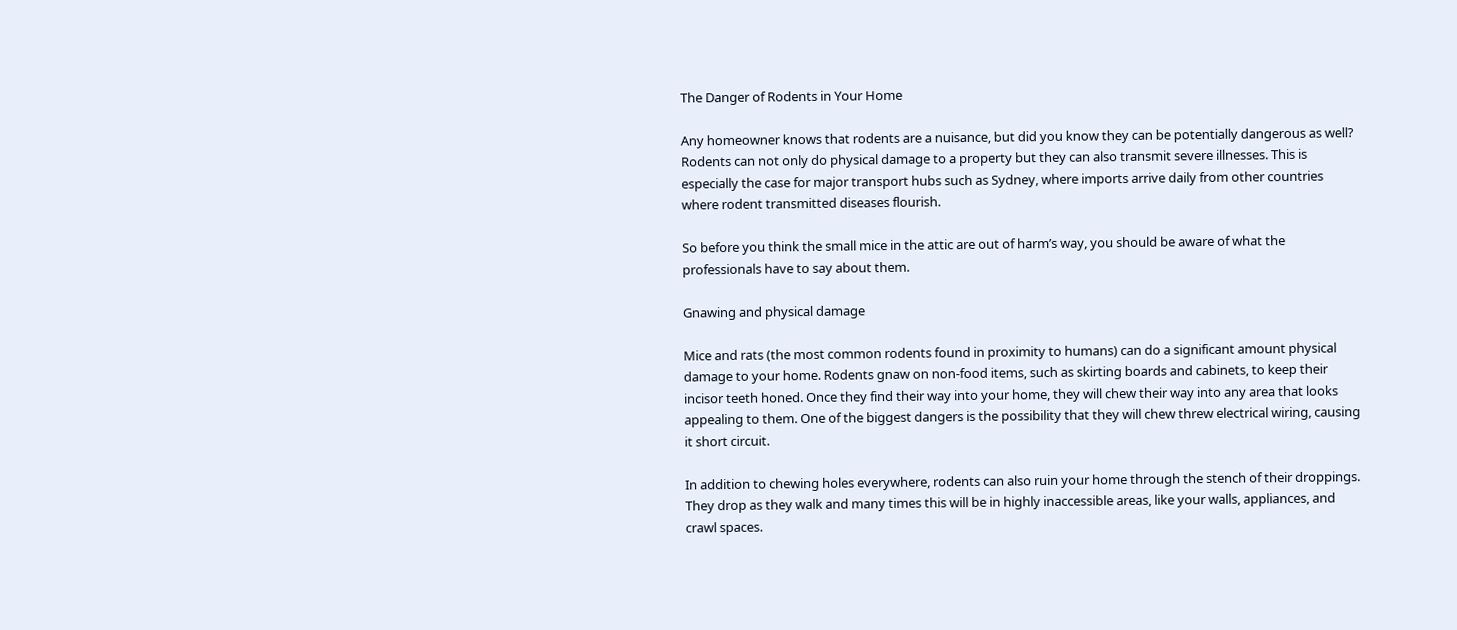The Danger of Rodents in Your Home

Any homeowner knows that rodents are a nuisance, but did you know they can be potentially dangerous as well? Rodents can not only do physical damage to a property but they can also transmit severe illnesses. This is especially the case for major transport hubs such as Sydney, where imports arrive daily from other countries where rodent transmitted diseases flourish.

So before you think the small mice in the attic are out of harm’s way, you should be aware of what the professionals have to say about them.

Gnawing and physical damage

Mice and rats (the most common rodents found in proximity to humans) can do a significant amount physical damage to your home. Rodents gnaw on non-food items, such as skirting boards and cabinets, to keep their incisor teeth honed. Once they find their way into your home, they will chew their way into any area that looks appealing to them. One of the biggest dangers is the possibility that they will chew threw electrical wiring, causing it short circuit.

In addition to chewing holes everywhere, rodents can also ruin your home through the stench of their droppings. They drop as they walk and many times this will be in highly inaccessible areas, like your walls, appliances, and crawl spaces.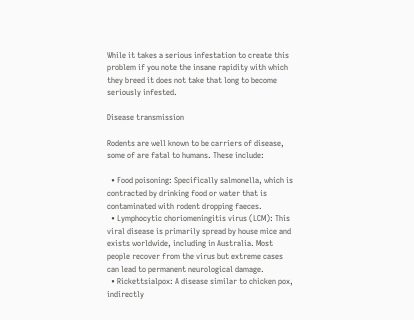While it takes a serious infestation to create this problem if you note the insane rapidity with which they breed it does not take that long to become seriously infested.

Disease transmission

Rodents are well known to be carriers of disease, some of are fatal to humans. These include:

  • Food poisoning: Specifically salmonella, which is contracted by drinking food or water that is contaminated with rodent dropping faeces.
  • Lymphocytic choriomeningitis virus (LCM): This viral disease is primarily spread by house mice and exists worldwide, including in Australia. Most people recover from the virus but extreme cases can lead to permanent neurological damage.
  • Rickettsialpox: A disease similar to chicken pox, indirectly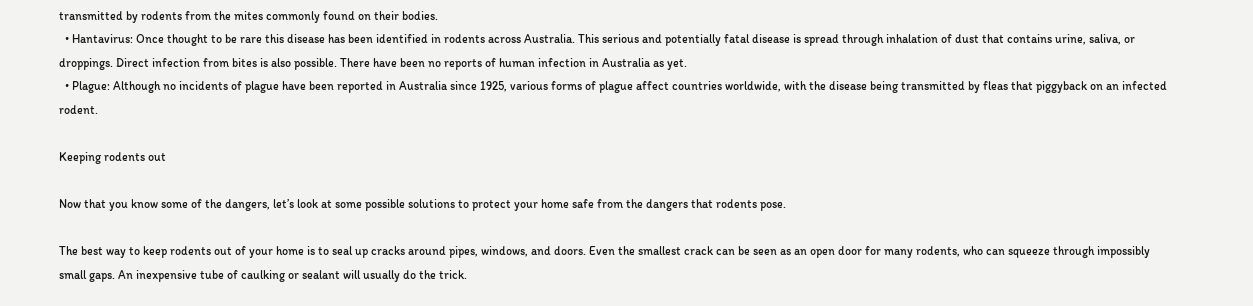transmitted by rodents from the mites commonly found on their bodies.
  • Hantavirus: Once thought to be rare this disease has been identified in rodents across Australia. This serious and potentially fatal disease is spread through inhalation of dust that contains urine, saliva, or droppings. Direct infection from bites is also possible. There have been no reports of human infection in Australia as yet.
  • Plague: Although no incidents of plague have been reported in Australia since 1925, various forms of plague affect countries worldwide, with the disease being transmitted by fleas that piggyback on an infected rodent.

Keeping rodents out

Now that you know some of the dangers, let’s look at some possible solutions to protect your home safe from the dangers that rodents pose.

The best way to keep rodents out of your home is to seal up cracks around pipes, windows, and doors. Even the smallest crack can be seen as an open door for many rodents, who can squeeze through impossibly small gaps. An inexpensive tube of caulking or sealant will usually do the trick.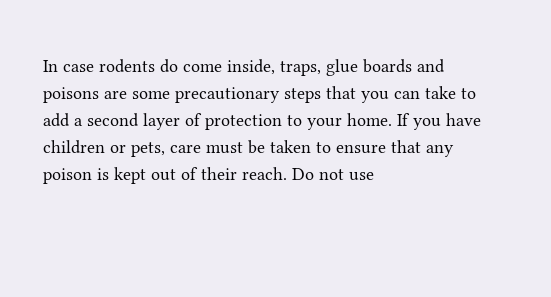In case rodents do come inside, traps, glue boards and poisons are some precautionary steps that you can take to add a second layer of protection to your home. If you have children or pets, care must be taken to ensure that any poison is kept out of their reach. Do not use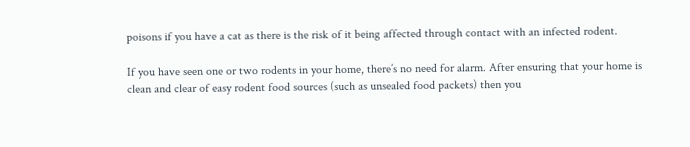poisons if you have a cat as there is the risk of it being affected through contact with an infected rodent.

If you have seen one or two rodents in your home, there’s no need for alarm. After ensuring that your home is clean and clear of easy rodent food sources (such as unsealed food packets) then you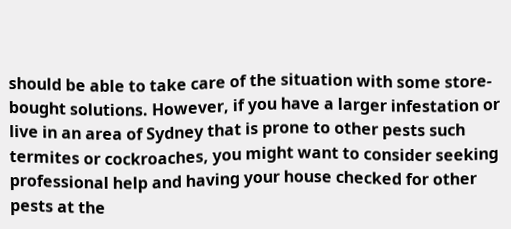should be able to take care of the situation with some store-bought solutions. However, if you have a larger infestation or live in an area of Sydney that is prone to other pests such termites or cockroaches, you might want to consider seeking professional help and having your house checked for other pests at the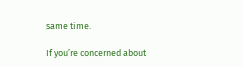same time.

If you’re concerned about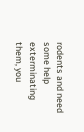rodents and need some help exterminating them, you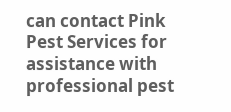can contact Pink Pest Services for assistance with professional pest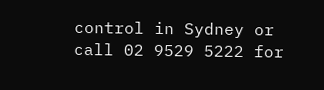control in Sydney or call 02 9529 5222 for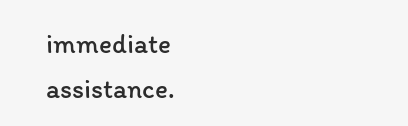immediate assistance.